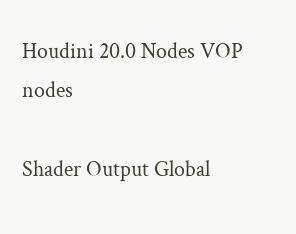Houdini 20.0 Nodes VOP nodes

Shader Output Global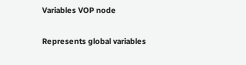Variables VOP node

Represents global variables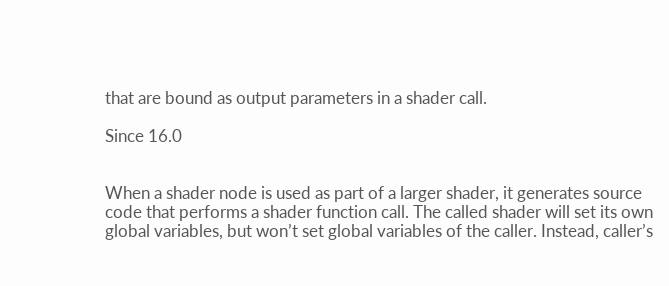that are bound as output parameters in a shader call.

Since 16.0


When a shader node is used as part of a larger shader, it generates source code that performs a shader function call. The called shader will set its own global variables, but won’t set global variables of the caller. Instead, caller’s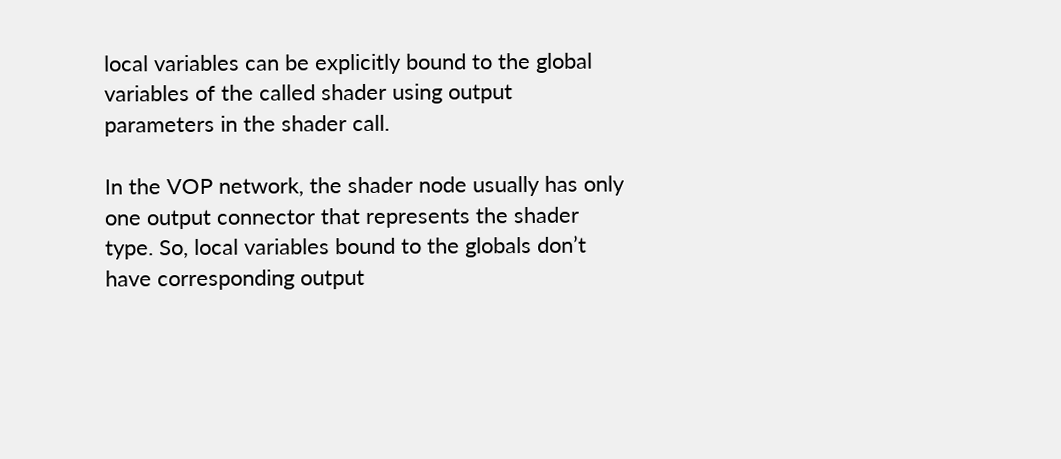local variables can be explicitly bound to the global variables of the called shader using output parameters in the shader call.

In the VOP network, the shader node usually has only one output connector that represents the shader type. So, local variables bound to the globals don’t have corresponding output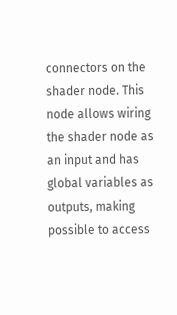connectors on the shader node. This node allows wiring the shader node as an input and has global variables as outputs, making possible to access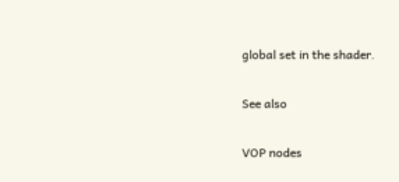global set in the shader.

See also

VOP nodes